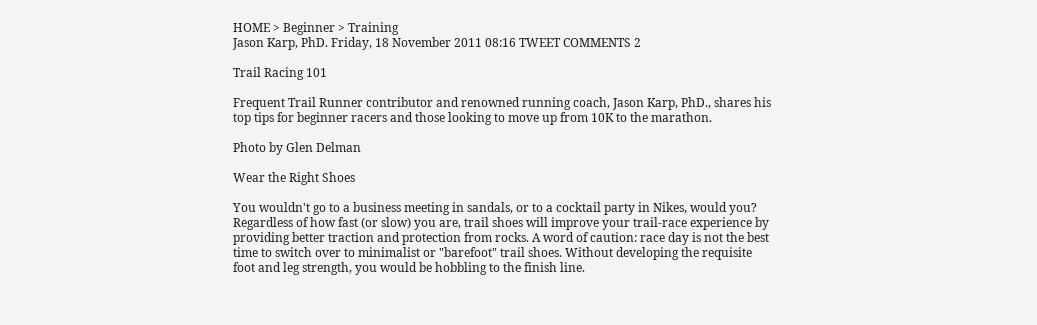HOME > Beginner > Training
Jason Karp, PhD. Friday, 18 November 2011 08:16 TWEET COMMENTS 2

Trail Racing 101

Frequent Trail Runner contributor and renowned running coach, Jason Karp, PhD., shares his top tips for beginner racers and those looking to move up from 10K to the marathon.

Photo by Glen Delman

Wear the Right Shoes

You wouldn't go to a business meeting in sandals, or to a cocktail party in Nikes, would you? Regardless of how fast (or slow) you are, trail shoes will improve your trail-race experience by providing better traction and protection from rocks. A word of caution: race day is not the best time to switch over to minimalist or "barefoot" trail shoes. Without developing the requisite foot and leg strength, you would be hobbling to the finish line.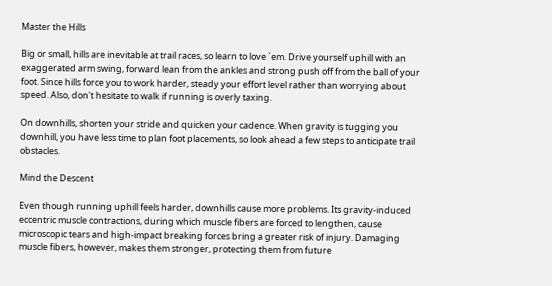Master the Hills

Big or small, hills are inevitable at trail races, so learn to love `em. Drive yourself uphill with an exaggerated arm swing, forward lean from the ankles and strong push off from the ball of your foot. Since hills force you to work harder, steady your effort level rather than worrying about speed. Also, don't hesitate to walk if running is overly taxing.

On downhills, shorten your stride and quicken your cadence. When gravity is tugging you downhill, you have less time to plan foot placements, so look ahead a few steps to anticipate trail obstacles.

Mind the Descent

Even though running uphill feels harder, downhills cause more problems. Its gravity-induced eccentric muscle contractions, during which muscle fibers are forced to lengthen, cause microscopic tears and high-impact breaking forces bring a greater risk of injury. Damaging muscle fibers, however, makes them stronger, protecting them from future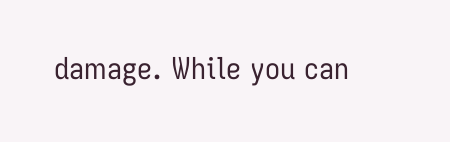damage. While you can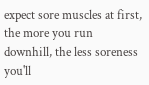expect sore muscles at first, the more you run downhill, the less soreness you'll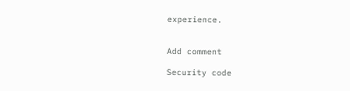experience.


Add comment

Security code